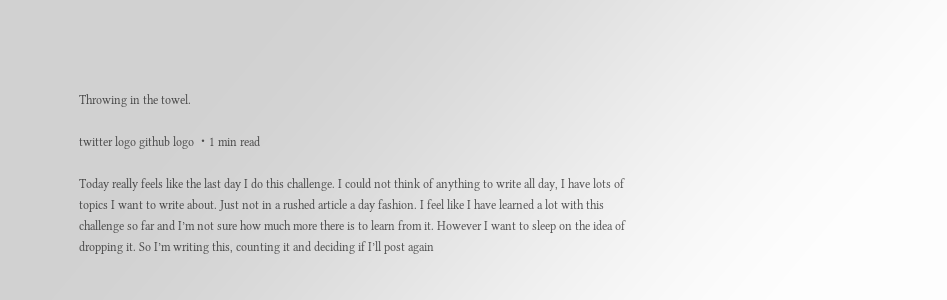Throwing in the towel.

twitter logo github logo ・1 min read

Today really feels like the last day I do this challenge. I could not think of anything to write all day, I have lots of topics I want to write about. Just not in a rushed article a day fashion. I feel like I have learned a lot with this challenge so far and I’m not sure how much more there is to learn from it. However I want to sleep on the idea of dropping it. So I’m writing this, counting it and deciding if I’ll post again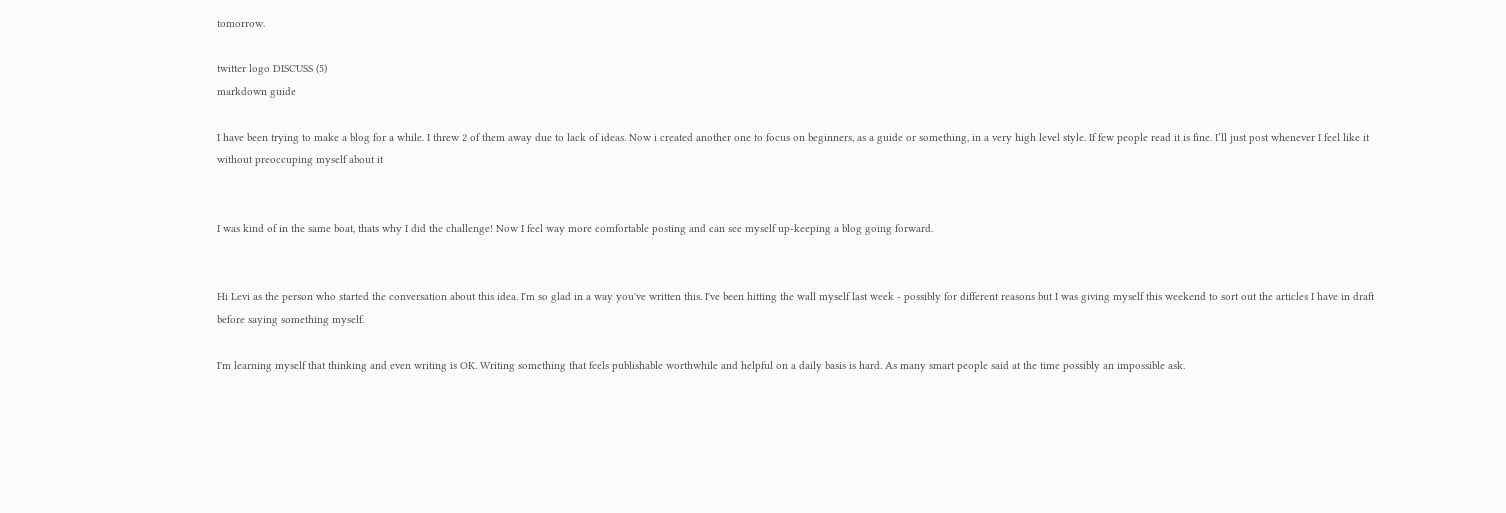tomorrow.

twitter logo DISCUSS (5)
markdown guide

I have been trying to make a blog for a while. I threw 2 of them away due to lack of ideas. Now i created another one to focus on beginners, as a guide or something, in a very high level style. If few people read it is fine. I’ll just post whenever I feel like it without preoccuping myself about it


I was kind of in the same boat, thats why I did the challenge! Now I feel way more comfortable posting and can see myself up-keeping a blog going forward.


Hi Levi as the person who started the conversation about this idea. I'm so glad in a way you've written this. I've been hitting the wall myself last week - possibly for different reasons but I was giving myself this weekend to sort out the articles I have in draft before saying something myself.

I'm learning myself that thinking and even writing is OK. Writing something that feels publishable worthwhile and helpful on a daily basis is hard. As many smart people said at the time possibly an impossible ask.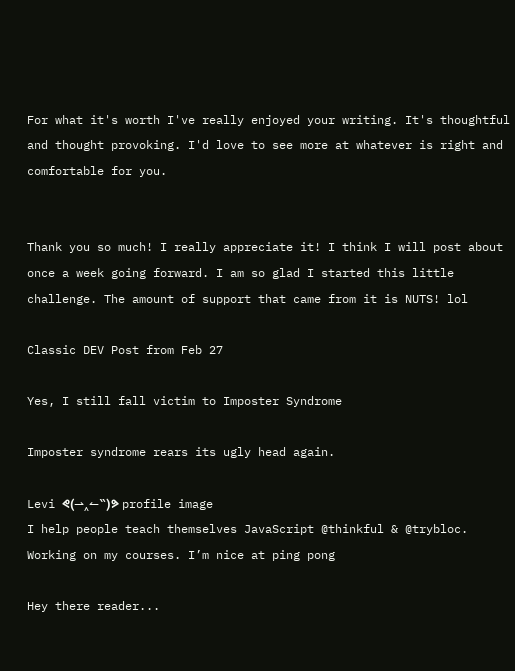For what it's worth I've really enjoyed your writing. It's thoughtful and thought provoking. I'd love to see more at whatever is right and comfortable for you.


Thank you so much! I really appreciate it! I think I will post about once a week going forward. I am so glad I started this little challenge. The amount of support that came from it is NUTS! lol

Classic DEV Post from Feb 27

Yes, I still fall victim to Imposter Syndrome

Imposter syndrome rears its ugly head again.

Levi ᕙ(⇀‸↼‶)ᕗ profile image
I help people teach themselves JavaScript @thinkful & @trybloc. Working on my courses. I’m nice at ping pong

Hey there reader...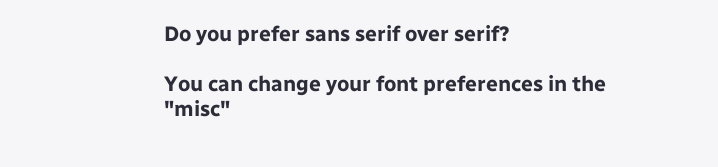Do you prefer sans serif over serif?

You can change your font preferences in the "misc"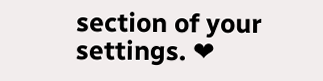section of your settings. ❤